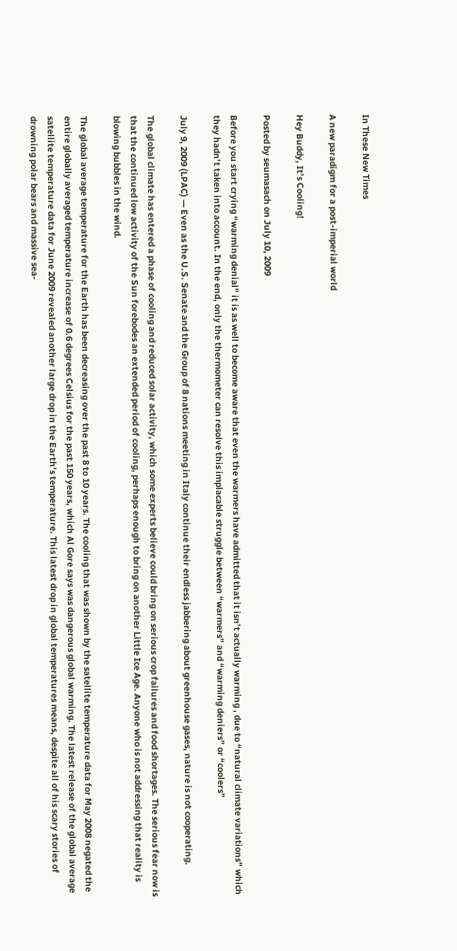In These New Times

A new paradigm for a post-imperial world

Hey Buddy, It’s Cooling!

Posted by seumasach on July 10, 2009

Before you start crying “warming denial” it is as well to become aware that even the warmers have admitted that it isn’t actually warming , due to “natural climate variations” which they hadn’t taken into account. In the end, only the thermometer can resolve this implacable struggle between “warmers” and “warming deniers” or “coolers”

July 9, 2009 (LPAC) — Even as the U.S. Senate and the Group of 8 nations meeting in Italy continue their endless jabbering about greenhouse gases, nature is not cooperating.

The global climate has entered a phase of cooling and reduced solar activity, which some experts believe could bring on serious crop failures and food shortages. The serious fear now is that the continued low activity of the Sun forebodes an extended period of cooling, perhaps enough to bring on another Little Ice Age. Anyone who is not addressing that reality is blowing bubbles in the wind.

The global average temperature for the Earth has been decreasing over the past 8 to 10 years. The cooling that was shown by the satellite temperature data for May 2008 negated the entire globally averaged temperature increase of 0.6 degrees Celsius for the past 150 years, which Al Gore says was dangerous global warming. The latest release of the global average satellite temperature data for June 2009 revealed another large drop in the Earth’s temperature. This latest drop in global temperatures means, despite all of his scary stories of drowning polar bears and massive sea-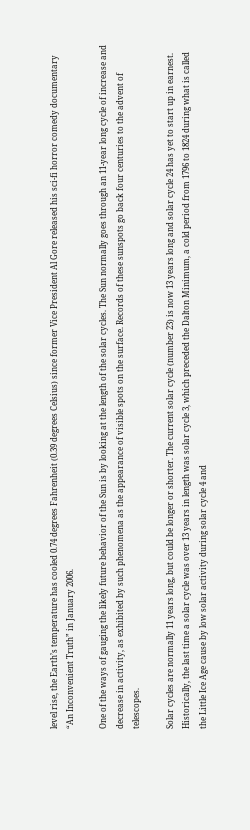level rise, the Earth’s temperature has cooled 0.74 degrees Fahrenheit (0.39 degrees Celsius) since former Vice President Al Gore released his sci-fi horror comedy documentary “An Inconvenient Truth” in January 2006.

One of the ways of gauging the likely future behavior of the Sun is by looking at the length of the solar cycles. The Sun normally goes through an 11-year long cycle of increase and decrease in activity, as exhibited by such phenomena as the appearance of visible spots on the surface. Records of these sunspots go back four centuries to the advent of telescopes.

Solar cycles are normally 11 years long, but could be longer or shorter. The current solar cycle (number 23) is now 13 years long and solar cycle 24 has yet to start up in earnest. Historically, the last time a solar cycle was over 13 years in length was solar cycle 3, which preceded the Dalton Minimum, a cold period from 1796 to 1824 during what is called the Little Ice Age cause by low solar activity during solar cycle 4 and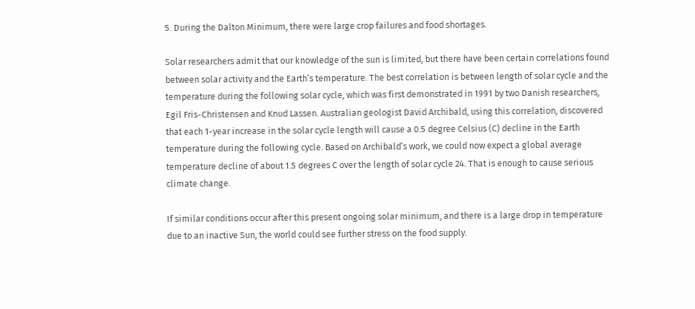5. During the Dalton Minimum, there were large crop failures and food shortages.

Solar researchers admit that our knowledge of the sun is limited, but there have been certain correlations found between solar activity and the Earth’s temperature. The best correlation is between length of solar cycle and the temperature during the following solar cycle, which was first demonstrated in 1991 by two Danish researchers, Egil Fris-Christensen and Knud Lassen. Australian geologist David Archibald, using this correlation, discovered that each 1-year increase in the solar cycle length will cause a 0.5 degree Celsius (C) decline in the Earth temperature during the following cycle. Based on Archibald’s work, we could now expect a global average temperature decline of about 1.5 degrees C over the length of solar cycle 24. That is enough to cause serious climate change.

If similar conditions occur after this present ongoing solar minimum, and there is a large drop in temperature due to an inactive Sun, the world could see further stress on the food supply.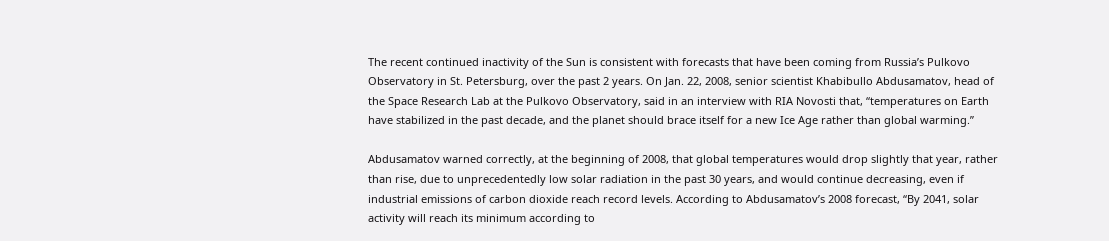The recent continued inactivity of the Sun is consistent with forecasts that have been coming from Russia’s Pulkovo Observatory in St. Petersburg, over the past 2 years. On Jan. 22, 2008, senior scientist Khabibullo Abdusamatov, head of the Space Research Lab at the Pulkovo Observatory, said in an interview with RIA Novosti that, “temperatures on Earth have stabilized in the past decade, and the planet should brace itself for a new Ice Age rather than global warming.”

Abdusamatov warned correctly, at the beginning of 2008, that global temperatures would drop slightly that year, rather than rise, due to unprecedentedly low solar radiation in the past 30 years, and would continue decreasing, even if industrial emissions of carbon dioxide reach record levels. According to Abdusamatov’s 2008 forecast, “By 2041, solar activity will reach its minimum according to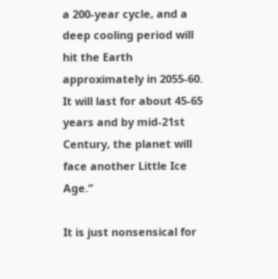a 200-year cycle, and a deep cooling period will hit the Earth approximately in 2055-60. It will last for about 45-65 years and by mid-21st Century, the planet will face another Little Ice Age.”

It is just nonsensical for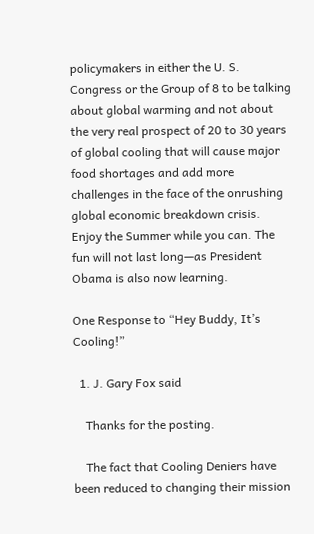policymakers in either the U. S. Congress or the Group of 8 to be talking about global warming and not about the very real prospect of 20 to 30 years of global cooling that will cause major food shortages and add more challenges in the face of the onrushing global economic breakdown crisis. Enjoy the Summer while you can. The fun will not last long—as President Obama is also now learning.

One Response to “Hey Buddy, It’s Cooling!”

  1. J. Gary Fox said

    Thanks for the posting.

    The fact that Cooling Deniers have been reduced to changing their mission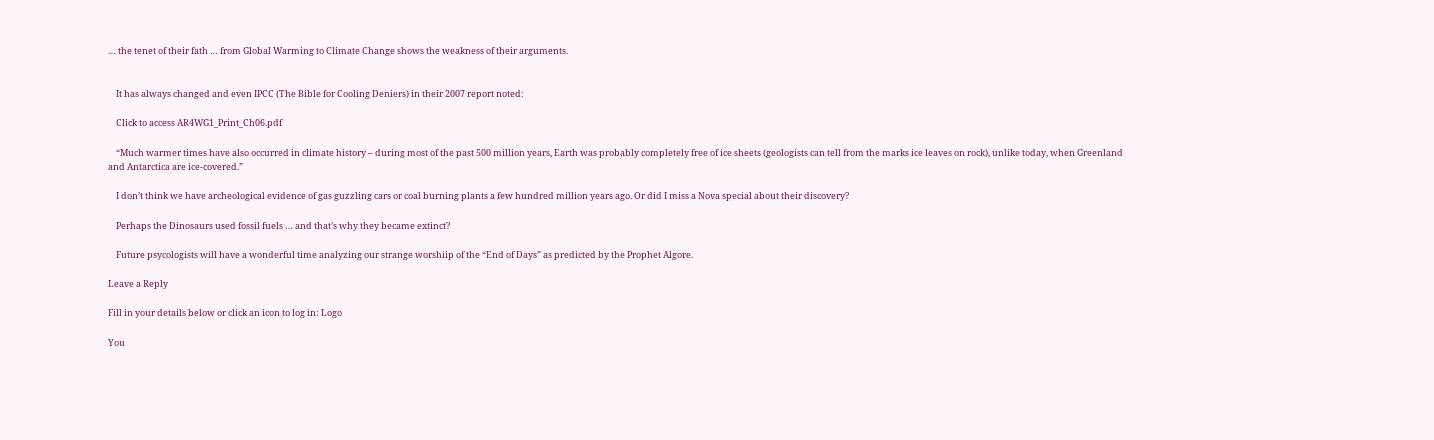… the tenet of their fath … from Global Warming to Climate Change shows the weakness of their arguments.


    It has always changed and even IPCC (The Bible for Cooling Deniers) in their 2007 report noted:

    Click to access AR4WG1_Print_Ch06.pdf

    “Much warmer times have also occurred in climate history – during most of the past 500 million years, Earth was probably completely free of ice sheets (geologists can tell from the marks ice leaves on rock), unlike today, when Greenland and Antarctica are ice-covered.”

    I don’t think we have archeological evidence of gas guzzling cars or coal burning plants a few hundred million years ago. Or did I miss a Nova special about their discovery?

    Perhaps the Dinosaurs used fossil fuels … and that’s why they became extinct?

    Future psycologists will have a wonderful time analyzing our strange worshiip of the “End of Days” as predicted by the Prophet Algore.

Leave a Reply

Fill in your details below or click an icon to log in: Logo

You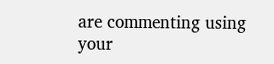are commenting using your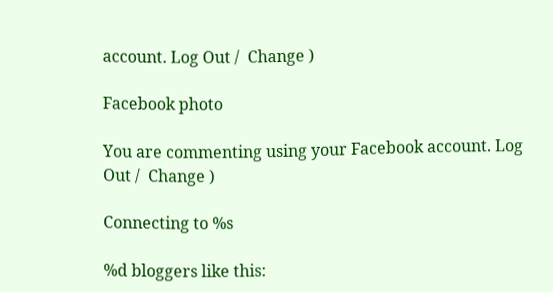account. Log Out /  Change )

Facebook photo

You are commenting using your Facebook account. Log Out /  Change )

Connecting to %s

%d bloggers like this: